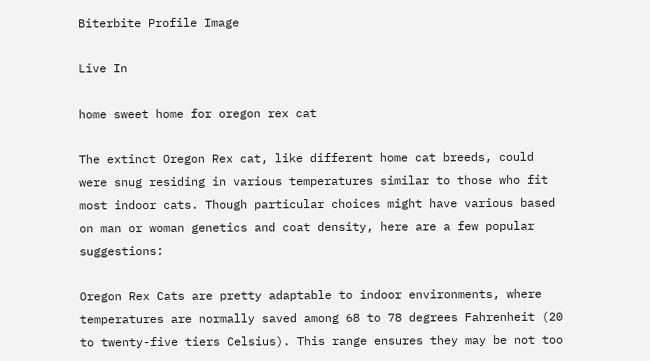Biterbite Profile Image

Live In

home sweet home for oregon rex cat

The extinct Oregon Rex cat, like different home cat breeds, could were snug residing in various temperatures similar to those who fit most indoor cats. Though particular choices might have various based on man or woman genetics and coat density, here are a few popular suggestions:

Oregon Rex Cats are pretty adaptable to indoor environments, where temperatures are normally saved among 68 to 78 degrees Fahrenheit (20 to twenty-five tiers Celsius). This range ensures they may be not too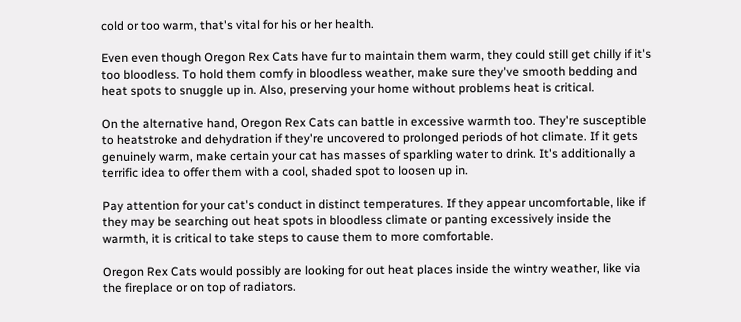cold or too warm, that's vital for his or her health.

Even even though Oregon Rex Cats have fur to maintain them warm, they could still get chilly if it's too bloodless. To hold them comfy in bloodless weather, make sure they've smooth bedding and heat spots to snuggle up in. Also, preserving your home without problems heat is critical.

On the alternative hand, Oregon Rex Cats can battle in excessive warmth too. They're susceptible to heatstroke and dehydration if they're uncovered to prolonged periods of hot climate. If it gets genuinely warm, make certain your cat has masses of sparkling water to drink. It's additionally a terrific idea to offer them with a cool, shaded spot to loosen up in.

Pay attention for your cat's conduct in distinct temperatures. If they appear uncomfortable, like if they may be searching out heat spots in bloodless climate or panting excessively inside the warmth, it is critical to take steps to cause them to more comfortable.

Oregon Rex Cats would possibly are looking for out heat places inside the wintry weather, like via the fireplace or on top of radiators.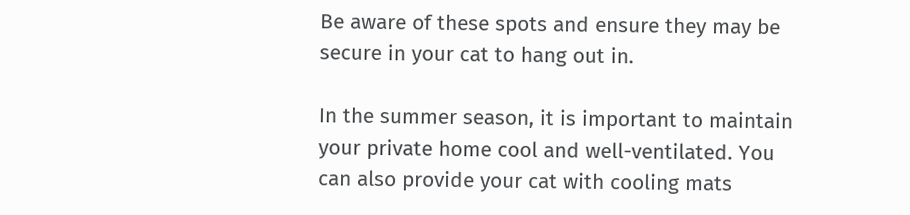Be aware of these spots and ensure they may be secure in your cat to hang out in.

In the summer season, it is important to maintain your private home cool and well-ventilated. You can also provide your cat with cooling mats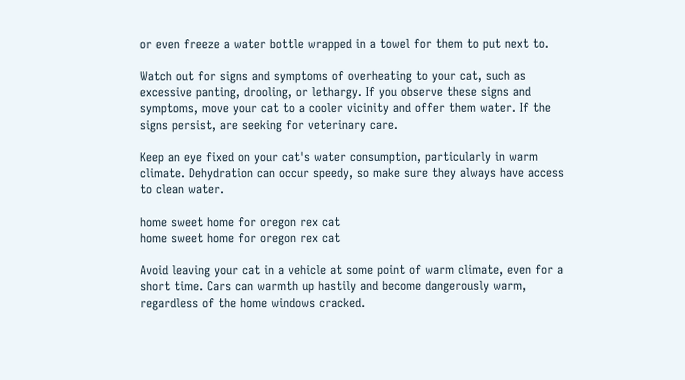or even freeze a water bottle wrapped in a towel for them to put next to.

Watch out for signs and symptoms of overheating to your cat, such as excessive panting, drooling, or lethargy. If you observe these signs and symptoms, move your cat to a cooler vicinity and offer them water. If the signs persist, are seeking for veterinary care.

Keep an eye fixed on your cat's water consumption, particularly in warm climate. Dehydration can occur speedy, so make sure they always have access to clean water.

home sweet home for oregon rex cat
home sweet home for oregon rex cat

Avoid leaving your cat in a vehicle at some point of warm climate, even for a short time. Cars can warmth up hastily and become dangerously warm, regardless of the home windows cracked.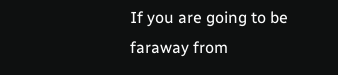If you are going to be faraway from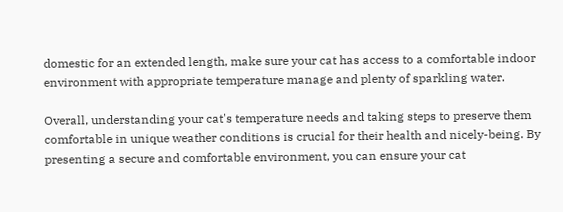domestic for an extended length, make sure your cat has access to a comfortable indoor environment with appropriate temperature manage and plenty of sparkling water.

Overall, understanding your cat's temperature needs and taking steps to preserve them comfortable in unique weather conditions is crucial for their health and nicely-being. By presenting a secure and comfortable environment, you can ensure your cat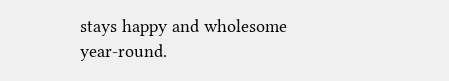stays happy and wholesome year-round.